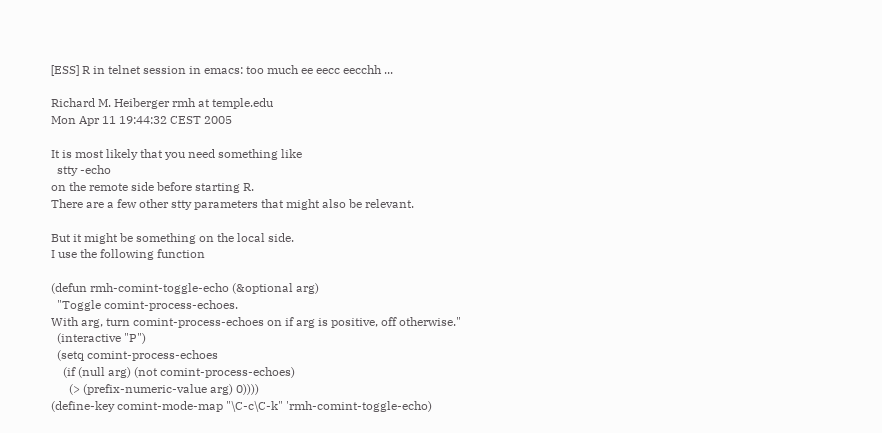[ESS] R in telnet session in emacs: too much ee eecc eecchh ...

Richard M. Heiberger rmh at temple.edu
Mon Apr 11 19:44:32 CEST 2005

It is most likely that you need something like
  stty -echo
on the remote side before starting R.
There are a few other stty parameters that might also be relevant.

But it might be something on the local side.
I use the following function

(defun rmh-comint-toggle-echo (&optional arg)
  "Toggle comint-process-echoes.
With arg, turn comint-process-echoes on if arg is positive, off otherwise."
  (interactive "P")
  (setq comint-process-echoes
    (if (null arg) (not comint-process-echoes)
      (> (prefix-numeric-value arg) 0))))
(define-key comint-mode-map "\C-c\C-k" 'rmh-comint-toggle-echo)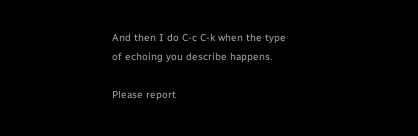And then I do C-c C-k when the type of echoing you describe happens.

Please report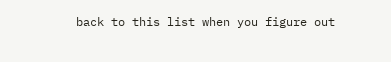back to this list when you figure out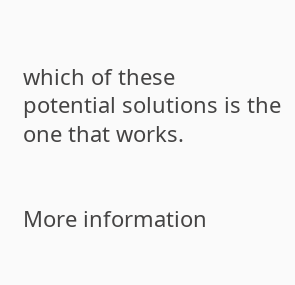which of these
potential solutions is the one that works.


More information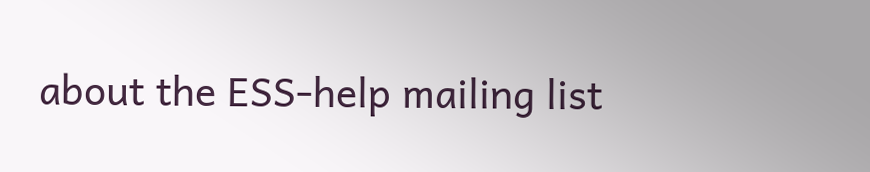about the ESS-help mailing list